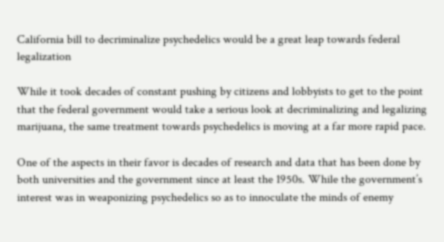California bill to decriminalize psychedelics would be a great leap towards federal legalization

While it took decades of constant pushing by citizens and lobbyists to get to the point that the federal government would take a serious look at decriminalizing and legalizing marijuana, the same treatment towards psychedelics is moving at a far more rapid pace.

One of the aspects in their favor is decades of research and data that has been done by both universities and the government since at least the 1950s. While the government’s interest was in weaponizing psychedelics so as to innoculate the minds of enemy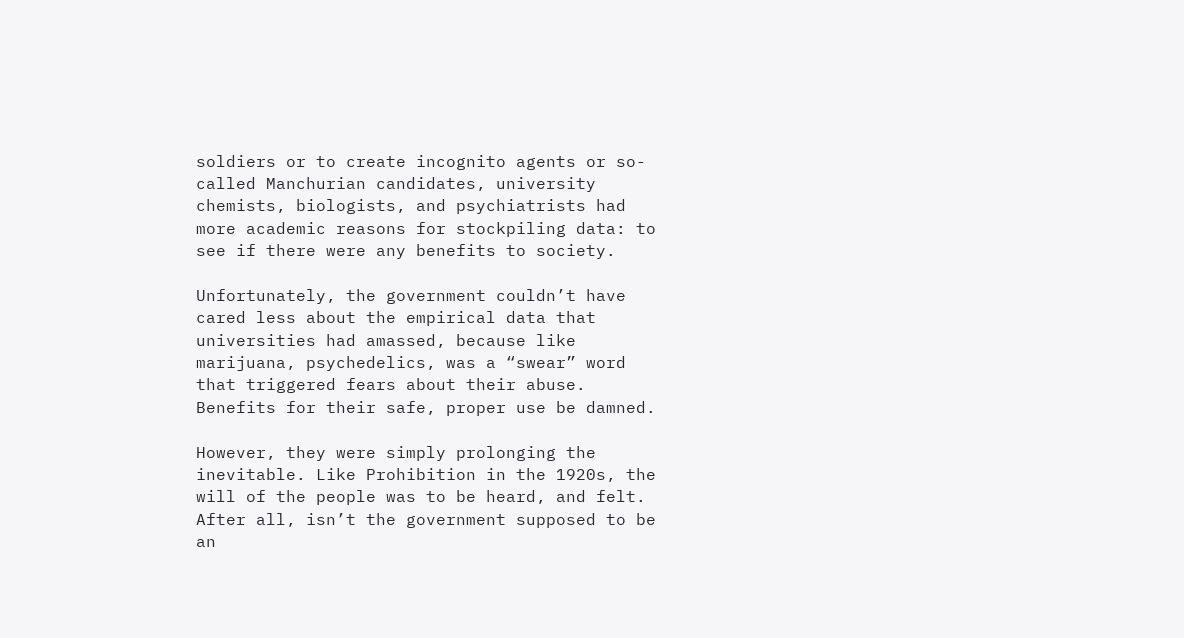soldiers or to create incognito agents or so-called Manchurian candidates, university chemists, biologists, and psychiatrists had more academic reasons for stockpiling data: to see if there were any benefits to society.

Unfortunately, the government couldn’t have cared less about the empirical data that universities had amassed, because like marijuana, psychedelics, was a “swear” word that triggered fears about their abuse. Benefits for their safe, proper use be damned.

However, they were simply prolonging the inevitable. Like Prohibition in the 1920s, the will of the people was to be heard, and felt. After all, isn’t the government supposed to be an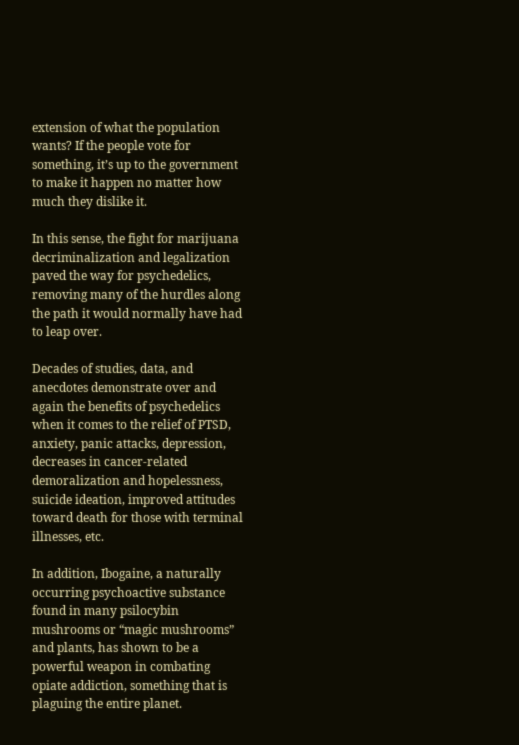extension of what the population wants? If the people vote for something, it’s up to the government to make it happen no matter how much they dislike it.

In this sense, the fight for marijuana decriminalization and legalization paved the way for psychedelics, removing many of the hurdles along the path it would normally have had to leap over.

Decades of studies, data, and anecdotes demonstrate over and again the benefits of psychedelics when it comes to the relief of PTSD, anxiety, panic attacks, depression, decreases in cancer-related demoralization and hopelessness, suicide ideation, improved attitudes toward death for those with terminal illnesses, etc.

In addition, Ibogaine, a naturally occurring psychoactive substance found in many psilocybin mushrooms or “magic mushrooms” and plants, has shown to be a powerful weapon in combating opiate addiction, something that is plaguing the entire planet.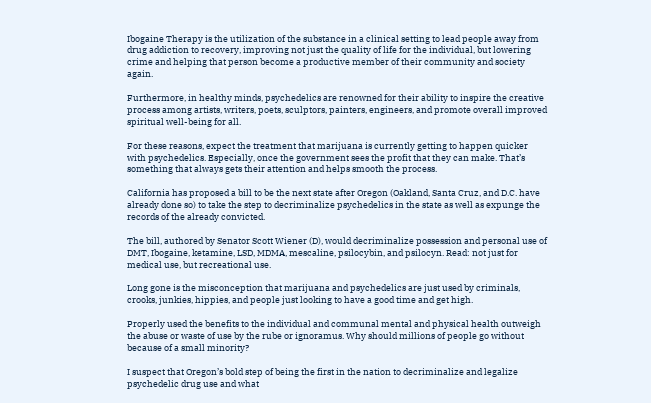Ibogaine Therapy is the utilization of the substance in a clinical setting to lead people away from drug addiction to recovery, improving not just the quality of life for the individual, but lowering crime and helping that person become a productive member of their community and society again.

Furthermore, in healthy minds, psychedelics are renowned for their ability to inspire the creative process among artists, writers, poets, sculptors, painters, engineers, and promote overall improved spiritual well-being for all.

For these reasons, expect the treatment that marijuana is currently getting to happen quicker with psychedelics. Especially, once the government sees the profit that they can make. That’s something that always gets their attention and helps smooth the process.

California has proposed a bill to be the next state after Oregon (Oakland, Santa Cruz, and D.C. have already done so) to take the step to decriminalize psychedelics in the state as well as expunge the records of the already convicted.

The bill, authored by Senator Scott Wiener (D), would decriminalize possession and personal use of DMT, Ibogaine, ketamine, LSD, MDMA, mescaline, psilocybin, and psilocyn. Read: not just for medical use, but recreational use.

Long gone is the misconception that marijuana and psychedelics are just used by criminals, crooks, junkies, hippies, and people just looking to have a good time and get high.

Properly used the benefits to the individual and communal mental and physical health outweigh the abuse or waste of use by the rube or ignoramus. Why should millions of people go without because of a small minority?

I suspect that Oregon’s bold step of being the first in the nation to decriminalize and legalize psychedelic drug use and what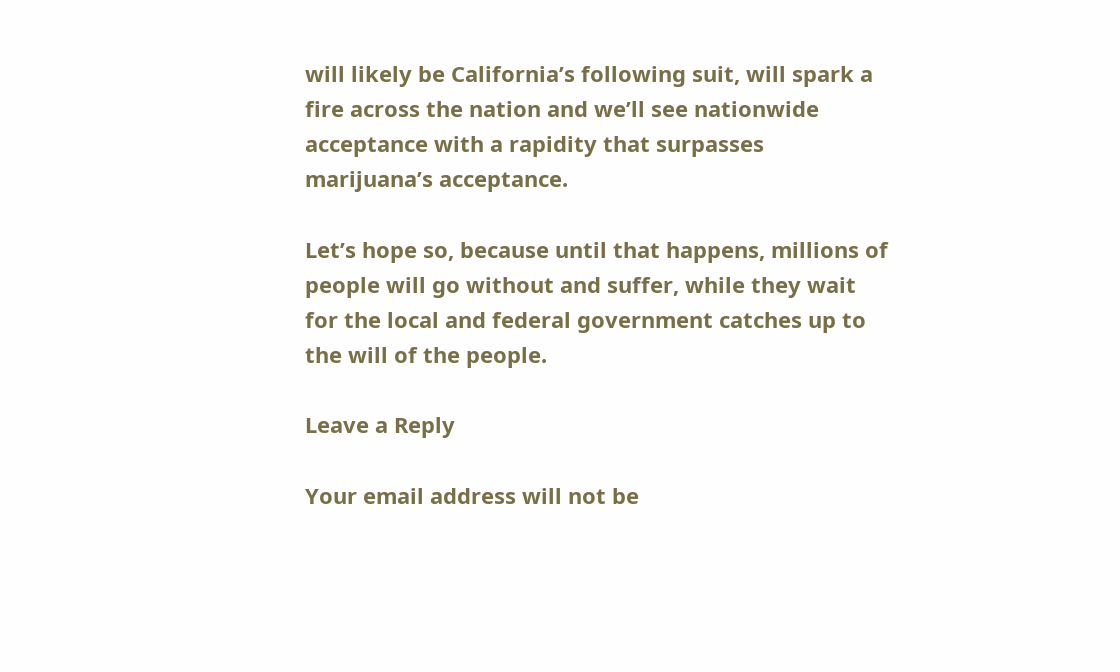will likely be California’s following suit, will spark a fire across the nation and we’ll see nationwide acceptance with a rapidity that surpasses marijuana’s acceptance.

Let’s hope so, because until that happens, millions of people will go without and suffer, while they wait for the local and federal government catches up to the will of the people.

Leave a Reply

Your email address will not be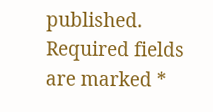published. Required fields are marked *